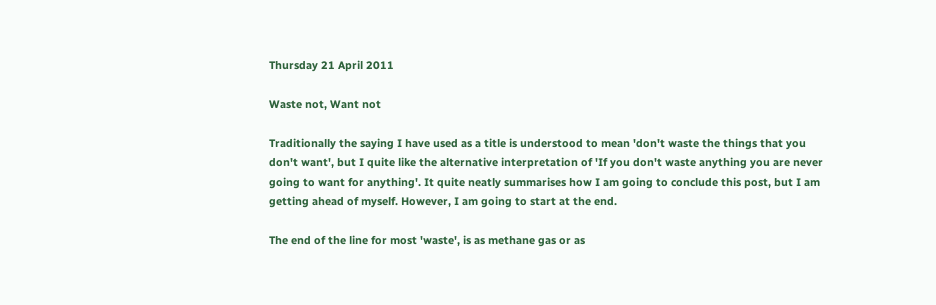Thursday 21 April 2011

Waste not, Want not

Traditionally the saying I have used as a title is understood to mean 'don't waste the things that you don't want', but I quite like the alternative interpretation of 'If you don't waste anything you are never going to want for anything'. It quite neatly summarises how I am going to conclude this post, but I am getting ahead of myself. However, I am going to start at the end.

The end of the line for most 'waste', is as methane gas or as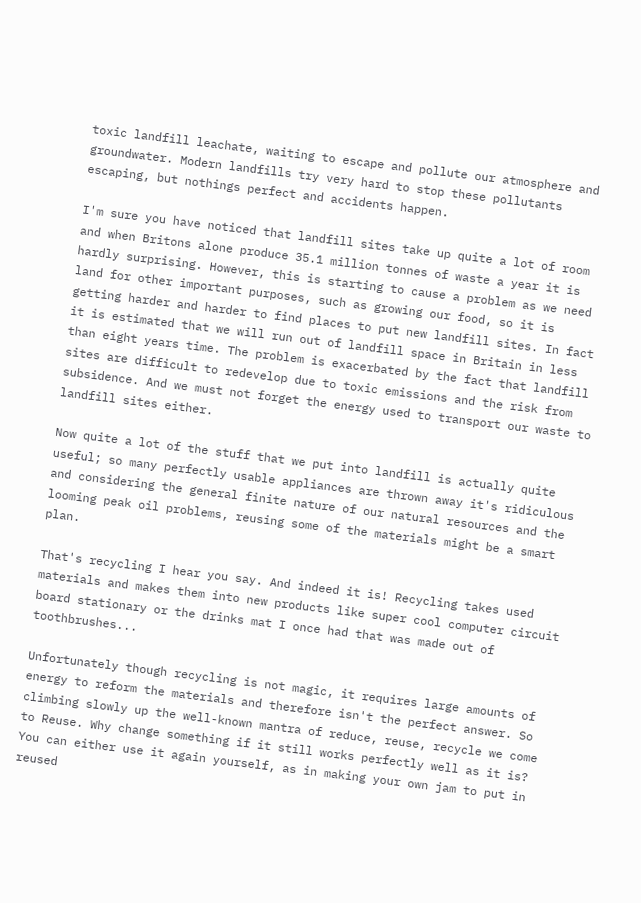toxic landfill leachate, waiting to escape and pollute our atmosphere and groundwater. Modern landfills try very hard to stop these pollutants escaping, but nothings perfect and accidents happen.

I'm sure you have noticed that landfill sites take up quite a lot of room and when Britons alone produce 35.1 million tonnes of waste a year it is hardly surprising. However, this is starting to cause a problem as we need land for other important purposes, such as growing our food, so it is getting harder and harder to find places to put new landfill sites. In fact it is estimated that we will run out of landfill space in Britain in less than eight years time. The problem is exacerbated by the fact that landfill sites are difficult to redevelop due to toxic emissions and the risk from subsidence. And we must not forget the energy used to transport our waste to landfill sites either.

Now quite a lot of the stuff that we put into landfill is actually quite useful; so many perfectly usable appliances are thrown away it's ridiculous and considering the general finite nature of our natural resources and the looming peak oil problems, reusing some of the materials might be a smart plan.

That's recycling I hear you say. And indeed it is! Recycling takes used materials and makes them into new products like super cool computer circuit board stationary or the drinks mat I once had that was made out of toothbrushes...

Unfortunately though recycling is not magic, it requires large amounts of energy to reform the materials and therefore isn't the perfect answer. So climbing slowly up the well-known mantra of reduce, reuse, recycle we come to Reuse. Why change something if it still works perfectly well as it is? You can either use it again yourself, as in making your own jam to put in reused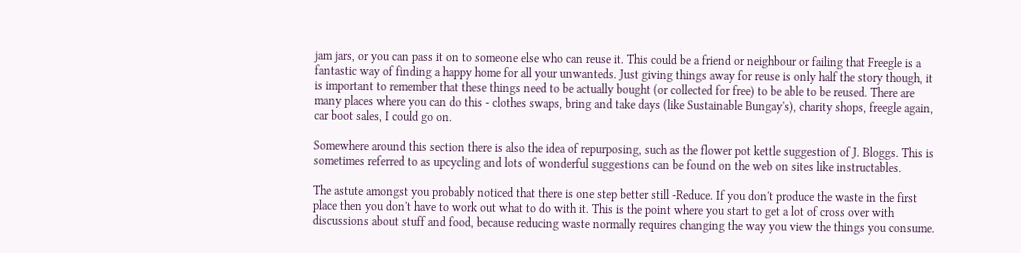jam jars, or you can pass it on to someone else who can reuse it. This could be a friend or neighbour or failing that Freegle is a fantastic way of finding a happy home for all your unwanteds. Just giving things away for reuse is only half the story though, it is important to remember that these things need to be actually bought (or collected for free) to be able to be reused. There are many places where you can do this - clothes swaps, bring and take days (like Sustainable Bungay's), charity shops, freegle again, car boot sales, I could go on.

Somewhere around this section there is also the idea of repurposing, such as the flower pot kettle suggestion of J. Bloggs. This is sometimes referred to as upcycling and lots of wonderful suggestions can be found on the web on sites like instructables.

The astute amongst you probably noticed that there is one step better still -Reduce. If you don't produce the waste in the first place then you don't have to work out what to do with it. This is the point where you start to get a lot of cross over with discussions about stuff and food, because reducing waste normally requires changing the way you view the things you consume.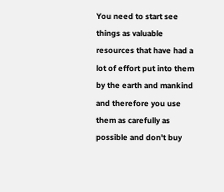You need to start see things as valuable resources that have had a lot of effort put into them by the earth and mankind and therefore you use them as carefully as possible and don't buy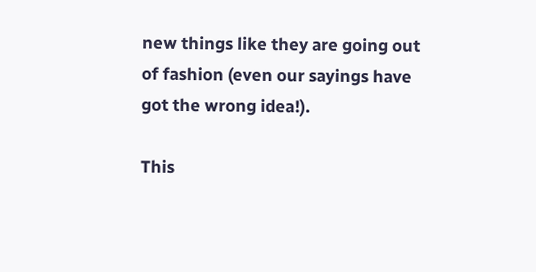new things like they are going out of fashion (even our sayings have got the wrong idea!).

This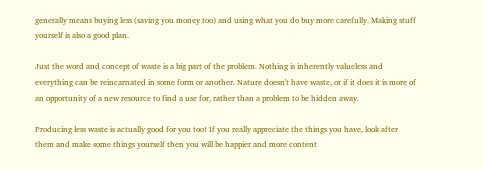generally means buying less (saving you money too) and using what you do buy more carefully. Making stuff yourself is also a good plan.

Just the word and concept of waste is a big part of the problem. Nothing is inherently valueless and everything can be reincarnated in some form or another. Nature doesn't have waste, or if it does it is more of an opportunity of a new resource to find a use for, rather than a problem to be hidden away.

Producing less waste is actually good for you too! If you really appreciate the things you have, look after them and make some things yourself then you will be happier and more content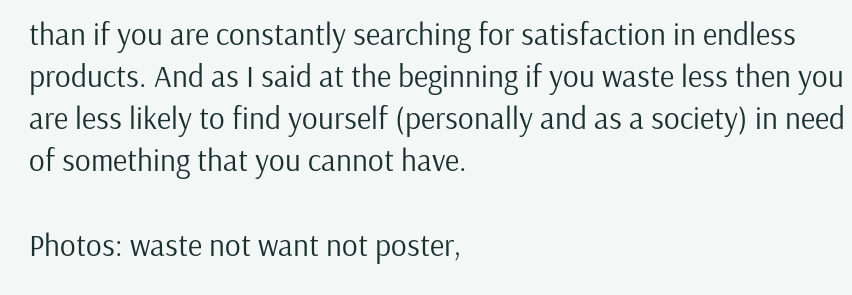than if you are constantly searching for satisfaction in endless products. And as I said at the beginning if you waste less then you are less likely to find yourself (personally and as a society) in need of something that you cannot have.

Photos: waste not want not poster,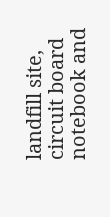landfill site, circuit board notebook and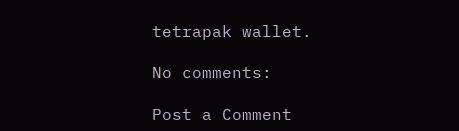tetrapak wallet.

No comments:

Post a Comment